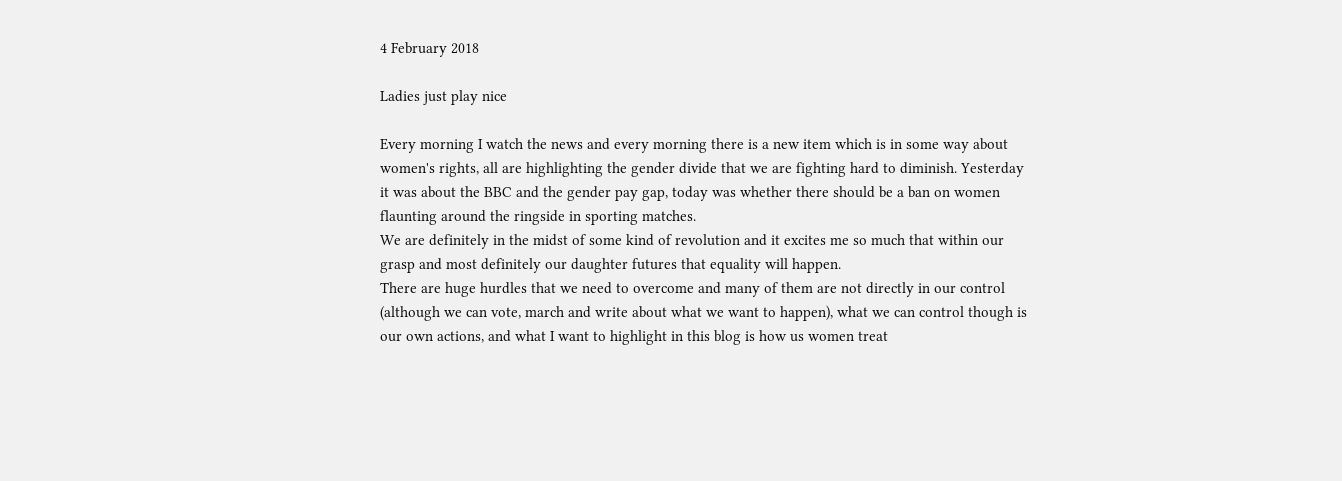4 February 2018

Ladies just play nice

Every morning I watch the news and every morning there is a new item which is in some way about women's rights, all are highlighting the gender divide that we are fighting hard to diminish. Yesterday it was about the BBC and the gender pay gap, today was whether there should be a ban on women flaunting around the ringside in sporting matches.
We are definitely in the midst of some kind of revolution and it excites me so much that within our grasp and most definitely our daughter futures that equality will happen.
There are huge hurdles that we need to overcome and many of them are not directly in our control (although we can vote, march and write about what we want to happen), what we can control though is our own actions, and what I want to highlight in this blog is how us women treat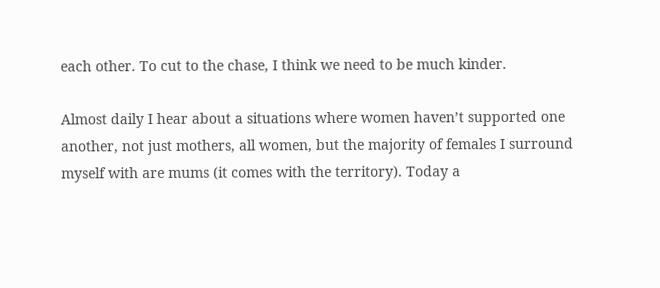each other. To cut to the chase, I think we need to be much kinder.

Almost daily I hear about a situations where women haven’t supported one another, not just mothers, all women, but the majority of females I surround myself with are mums (it comes with the territory). Today a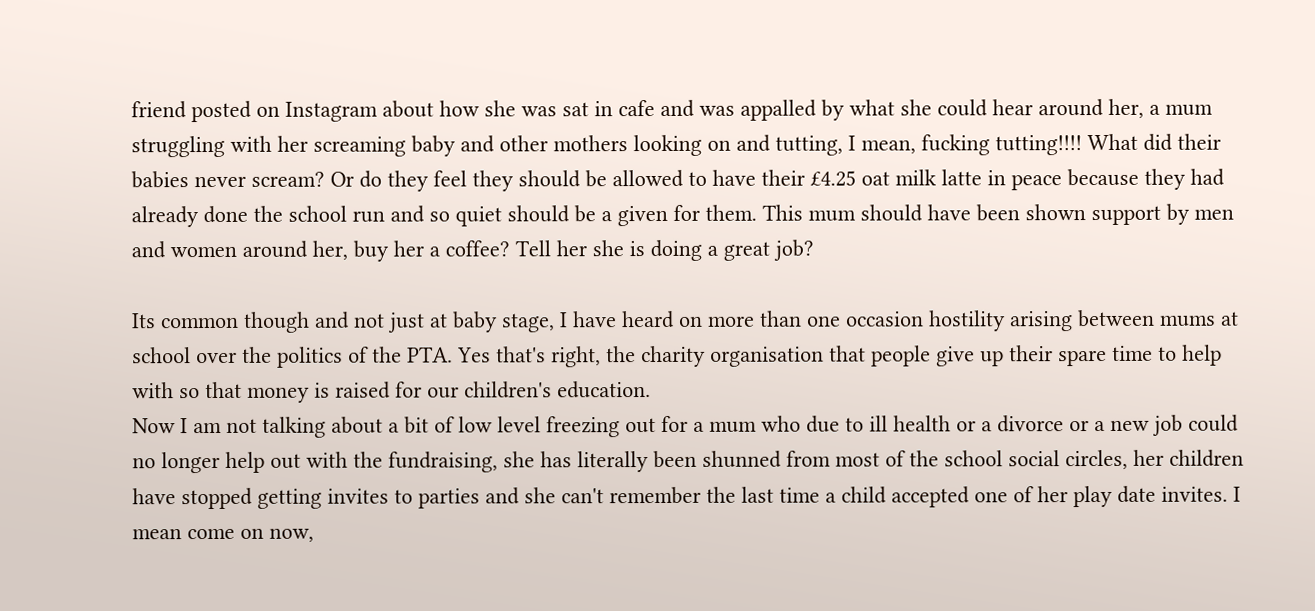friend posted on Instagram about how she was sat in cafe and was appalled by what she could hear around her, a mum struggling with her screaming baby and other mothers looking on and tutting, I mean, fucking tutting!!!! What did their babies never scream? Or do they feel they should be allowed to have their £4.25 oat milk latte in peace because they had already done the school run and so quiet should be a given for them. This mum should have been shown support by men and women around her, buy her a coffee? Tell her she is doing a great job?

Its common though and not just at baby stage, I have heard on more than one occasion hostility arising between mums at school over the politics of the PTA. Yes that's right, the charity organisation that people give up their spare time to help with so that money is raised for our children's education.
Now I am not talking about a bit of low level freezing out for a mum who due to ill health or a divorce or a new job could no longer help out with the fundraising, she has literally been shunned from most of the school social circles, her children have stopped getting invites to parties and she can't remember the last time a child accepted one of her play date invites. I mean come on now,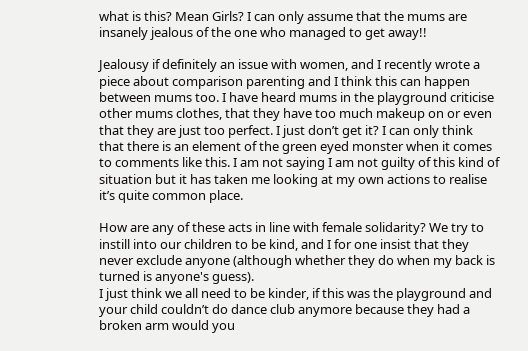what is this? Mean Girls? I can only assume that the mums are insanely jealous of the one who managed to get away!!

Jealousy if definitely an issue with women, and I recently wrote a piece about comparison parenting and I think this can happen between mums too. I have heard mums in the playground criticise other mums clothes, that they have too much makeup on or even that they are just too perfect. I just don’t get it? I can only think that there is an element of the green eyed monster when it comes to comments like this. I am not saying I am not guilty of this kind of situation but it has taken me looking at my own actions to realise it’s quite common place.

How are any of these acts in line with female solidarity? We try to instill into our children to be kind, and I for one insist that they never exclude anyone (although whether they do when my back is turned is anyone's guess).
I just think we all need to be kinder, if this was the playground and your child couldn’t do dance club anymore because they had a broken arm would you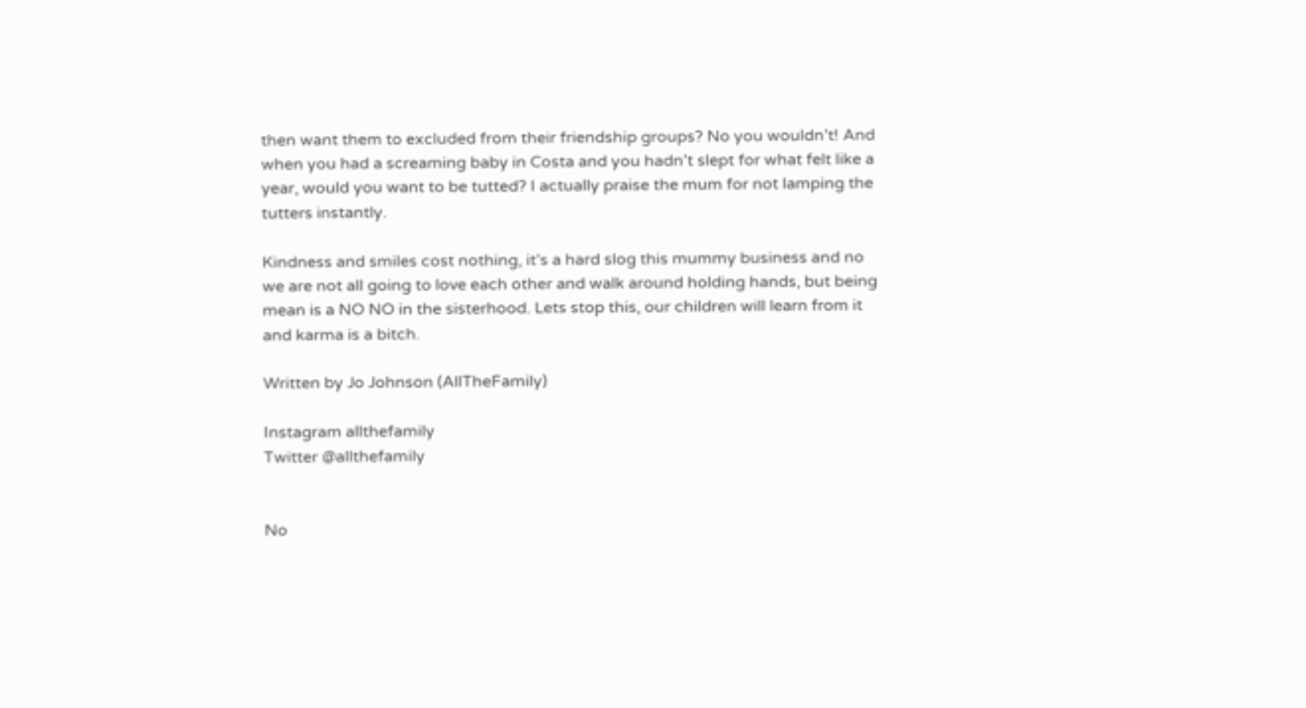then want them to excluded from their friendship groups? No you wouldn’t! And when you had a screaming baby in Costa and you hadn’t slept for what felt like a year, would you want to be tutted? I actually praise the mum for not lamping the tutters instantly.

Kindness and smiles cost nothing, it’s a hard slog this mummy business and no we are not all going to love each other and walk around holding hands, but being mean is a NO NO in the sisterhood. Lets stop this, our children will learn from it and karma is a bitch.

Written by Jo Johnson (AllTheFamily)

Instagram allthefamily
Twitter @allthefamily


No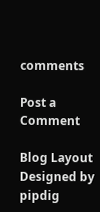comments

Post a Comment

Blog Layout Designed by pipdig